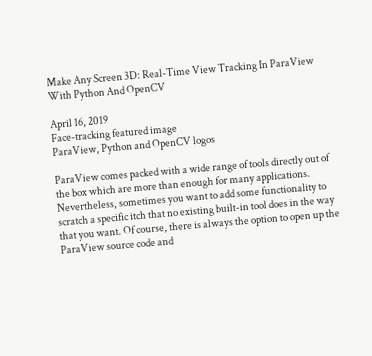Make Any Screen 3D: Real-Time View Tracking In ParaView With Python And OpenCV

April 16, 2019
Face-tracking featured image
ParaView, Python and OpenCV logos

ParaView comes packed with a wide range of tools directly out of the box which are more than enough for many applications. Nevertheless, sometimes you want to add some functionality to scratch a specific itch that no existing built-in tool does in the way that you want. Of course, there is always the option to open up the ParaView source code and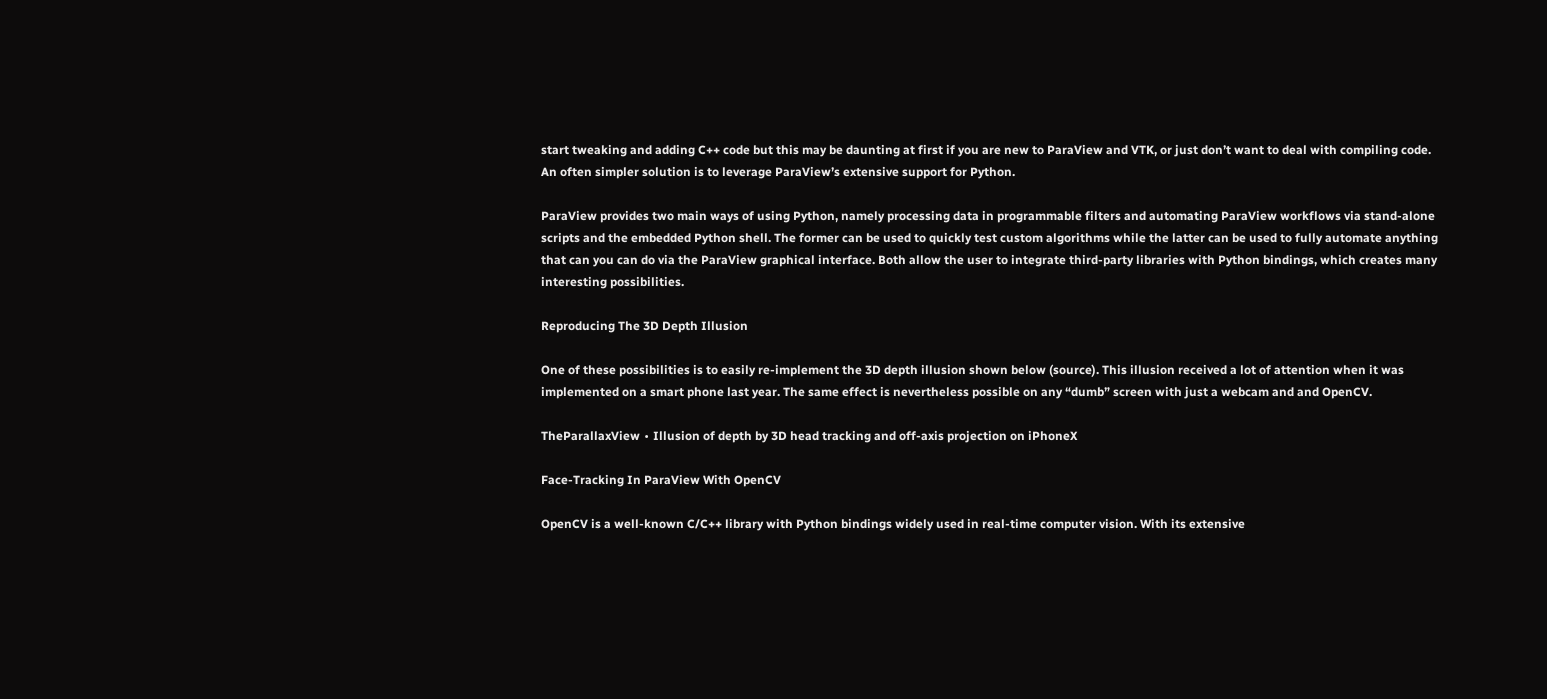start tweaking and adding C++ code but this may be daunting at first if you are new to ParaView and VTK, or just don’t want to deal with compiling code. An often simpler solution is to leverage ParaView’s extensive support for Python.

ParaView provides two main ways of using Python, namely processing data in programmable filters and automating ParaView workflows via stand-alone scripts and the embedded Python shell. The former can be used to quickly test custom algorithms while the latter can be used to fully automate anything that can you can do via the ParaView graphical interface. Both allow the user to integrate third-party libraries with Python bindings, which creates many interesting possibilities.

Reproducing The 3D Depth Illusion

One of these possibilities is to easily re-implement the 3D depth illusion shown below (source). This illusion received a lot of attention when it was implemented on a smart phone last year. The same effect is nevertheless possible on any “dumb” screen with just a webcam and and OpenCV.

TheParallaxView ∙ Illusion of depth by 3D head tracking and off-axis projection on iPhoneX

Face-Tracking In ParaView With OpenCV

OpenCV is a well-known C/C++ library with Python bindings widely used in real-time computer vision. With its extensive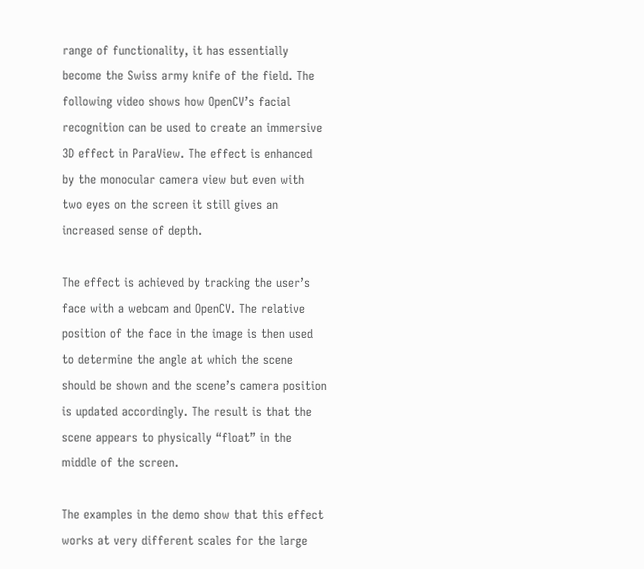range of functionality, it has essentially become the Swiss army knife of the field. The following video shows how OpenCV’s facial recognition can be used to create an immersive 3D effect in ParaView. The effect is enhanced by the monocular camera view but even with two eyes on the screen it still gives an increased sense of depth.

The effect is achieved by tracking the user’s face with a webcam and OpenCV. The relative position of the face in the image is then used to determine the angle at which the scene should be shown and the scene’s camera position is updated accordingly. The result is that the scene appears to physically “float” in the middle of the screen.

The examples in the demo show that this effect works at very different scales for the large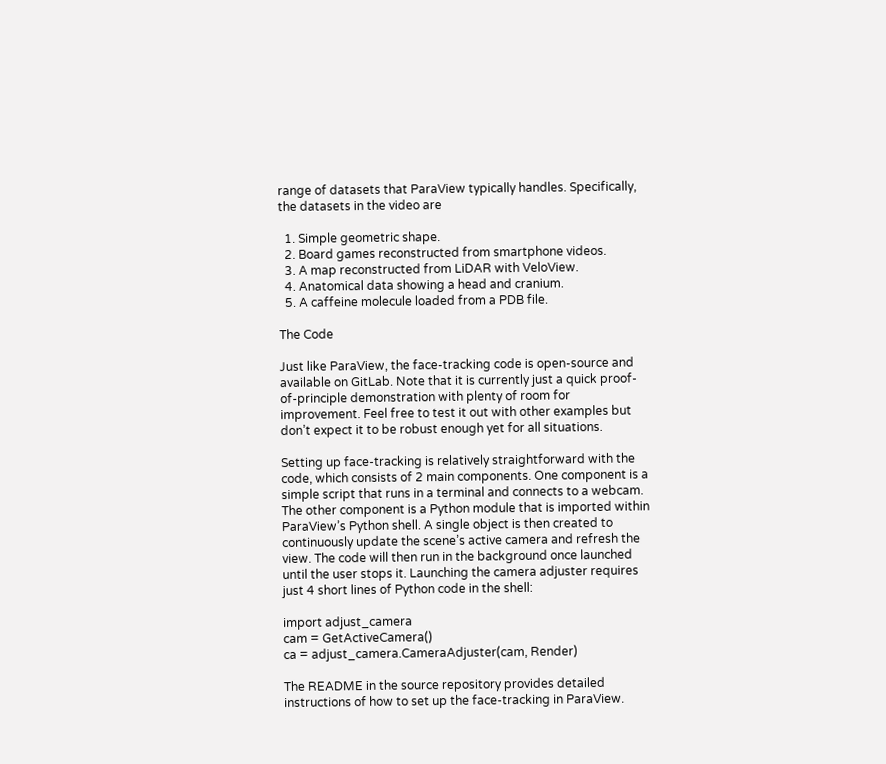range of datasets that ParaView typically handles. Specifically, the datasets in the video are

  1. Simple geometric shape.
  2. Board games reconstructed from smartphone videos.
  3. A map reconstructed from LiDAR with VeloView.
  4. Anatomical data showing a head and cranium.
  5. A caffeine molecule loaded from a PDB file.

The Code

Just like ParaView, the face-tracking code is open-source and available on GitLab. Note that it is currently just a quick proof-of-principle demonstration with plenty of room for improvement. Feel free to test it out with other examples but don’t expect it to be robust enough yet for all situations.

Setting up face-tracking is relatively straightforward with the code, which consists of 2 main components. One component is a simple script that runs in a terminal and connects to a webcam. The other component is a Python module that is imported within ParaView’s Python shell. A single object is then created to continuously update the scene’s active camera and refresh the view. The code will then run in the background once launched until the user stops it. Launching the camera adjuster requires just 4 short lines of Python code in the shell:

import adjust_camera
cam = GetActiveCamera()
ca = adjust_camera.CameraAdjuster(cam, Render)

The README in the source repository provides detailed instructions of how to set up the face-tracking in ParaView.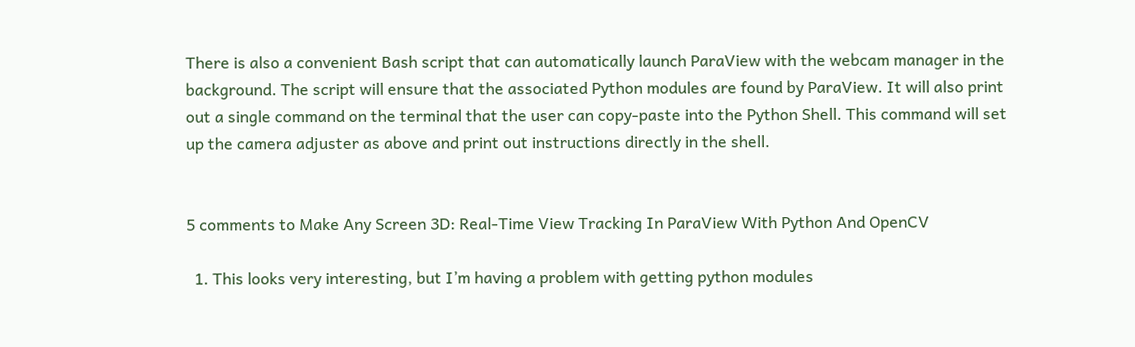There is also a convenient Bash script that can automatically launch ParaView with the webcam manager in the background. The script will ensure that the associated Python modules are found by ParaView. It will also print out a single command on the terminal that the user can copy-paste into the Python Shell. This command will set up the camera adjuster as above and print out instructions directly in the shell.


5 comments to Make Any Screen 3D: Real-Time View Tracking In ParaView With Python And OpenCV

  1. This looks very interesting, but I’m having a problem with getting python modules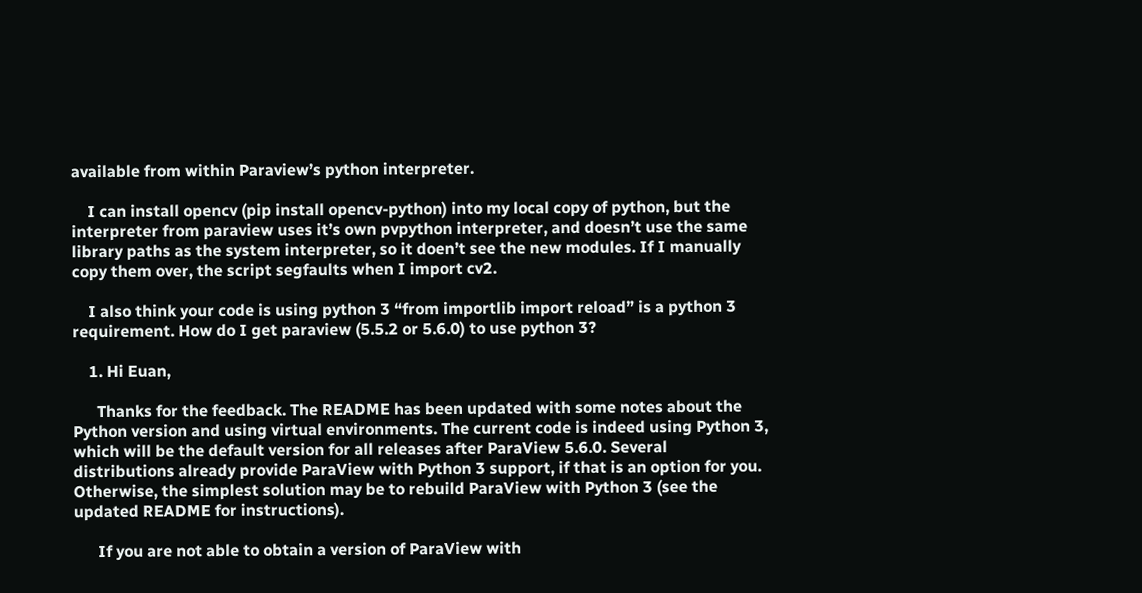available from within Paraview’s python interpreter.

    I can install opencv (pip install opencv-python) into my local copy of python, but the interpreter from paraview uses it’s own pvpython interpreter, and doesn’t use the same library paths as the system interpreter, so it doen’t see the new modules. If I manually copy them over, the script segfaults when I import cv2.

    I also think your code is using python 3 “from importlib import reload” is a python 3 requirement. How do I get paraview (5.5.2 or 5.6.0) to use python 3?

    1. Hi Euan,

      Thanks for the feedback. The README has been updated with some notes about the Python version and using virtual environments. The current code is indeed using Python 3, which will be the default version for all releases after ParaView 5.6.0. Several distributions already provide ParaView with Python 3 support, if that is an option for you. Otherwise, the simplest solution may be to rebuild ParaView with Python 3 (see the updated README for instructions).

      If you are not able to obtain a version of ParaView with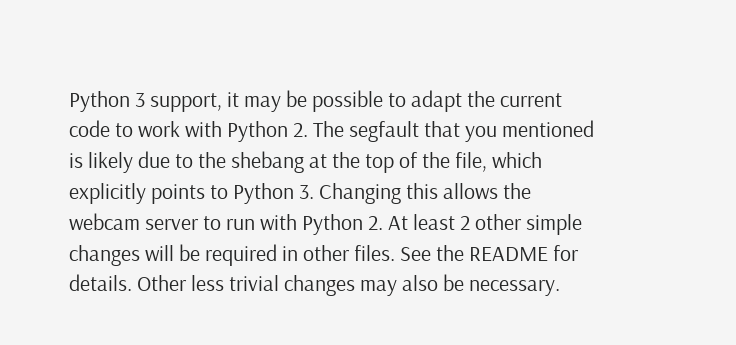Python 3 support, it may be possible to adapt the current code to work with Python 2. The segfault that you mentioned is likely due to the shebang at the top of the file, which explicitly points to Python 3. Changing this allows the webcam server to run with Python 2. At least 2 other simple changes will be required in other files. See the README for details. Other less trivial changes may also be necessary.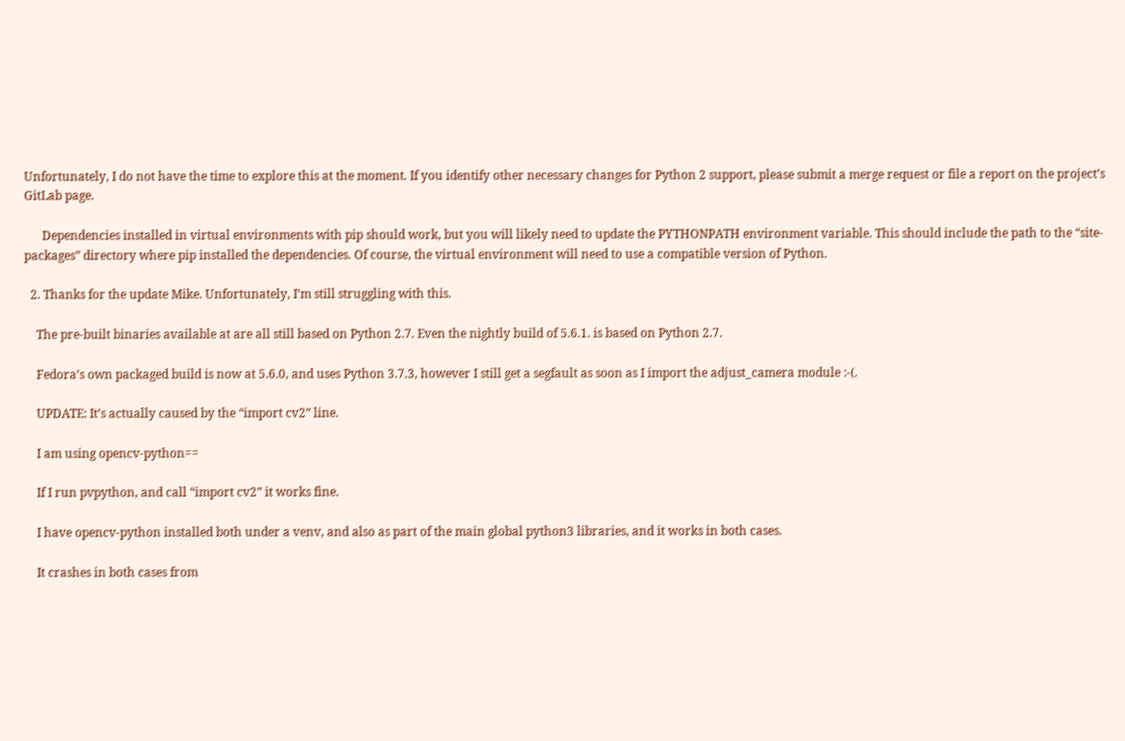Unfortunately, I do not have the time to explore this at the moment. If you identify other necessary changes for Python 2 support, please submit a merge request or file a report on the project’s GitLab page.

      Dependencies installed in virtual environments with pip should work, but you will likely need to update the PYTHONPATH environment variable. This should include the path to the “site-packages” directory where pip installed the dependencies. Of course, the virtual environment will need to use a compatible version of Python.

  2. Thanks for the update Mike. Unfortunately, I’m still struggling with this.

    The pre-built binaries available at are all still based on Python 2.7. Even the nightly build of 5.6.1. is based on Python 2.7.

    Fedora’s own packaged build is now at 5.6.0, and uses Python 3.7.3, however I still get a segfault as soon as I import the adjust_camera module :-(.

    UPDATE: It’s actually caused by the “import cv2” line.

    I am using opencv-python==

    If I run pvpython, and call “import cv2” it works fine.

    I have opencv-python installed both under a venv, and also as part of the main global python3 libraries, and it works in both cases.

    It crashes in both cases from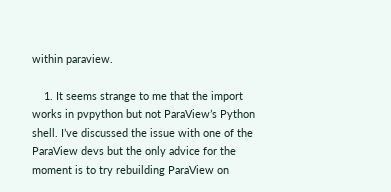within paraview.

    1. It seems strange to me that the import works in pvpython but not ParaView’s Python shell. I’ve discussed the issue with one of the ParaView devs but the only advice for the moment is to try rebuilding ParaView on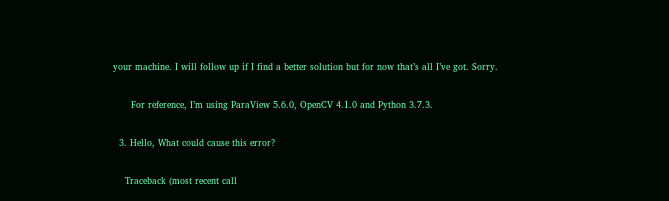your machine. I will follow up if I find a better solution but for now that’s all I’ve got. Sorry.

      For reference, I’m using ParaView 5.6.0, OpenCV 4.1.0 and Python 3.7.3.

  3. Hello, What could cause this error?

    Traceback (most recent call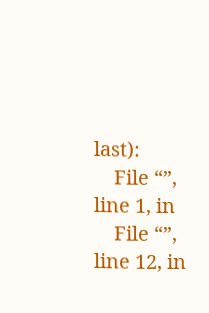last):
    File “”, line 1, in
    File “”, line 12, in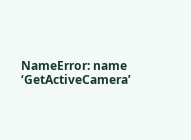NameError: name ‘GetActiveCamera’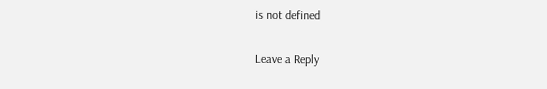is not defined

Leave a Reply